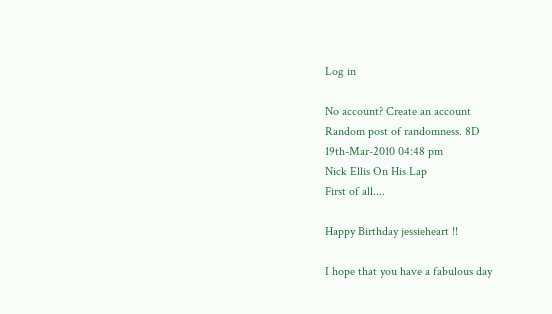Log in

No account? Create an account
Random post of randomness. 8D
19th-Mar-2010 04:48 pm
Nick Ellis On His Lap
First of all....

Happy Birthday jessieheart !!

I hope that you have a fabulous day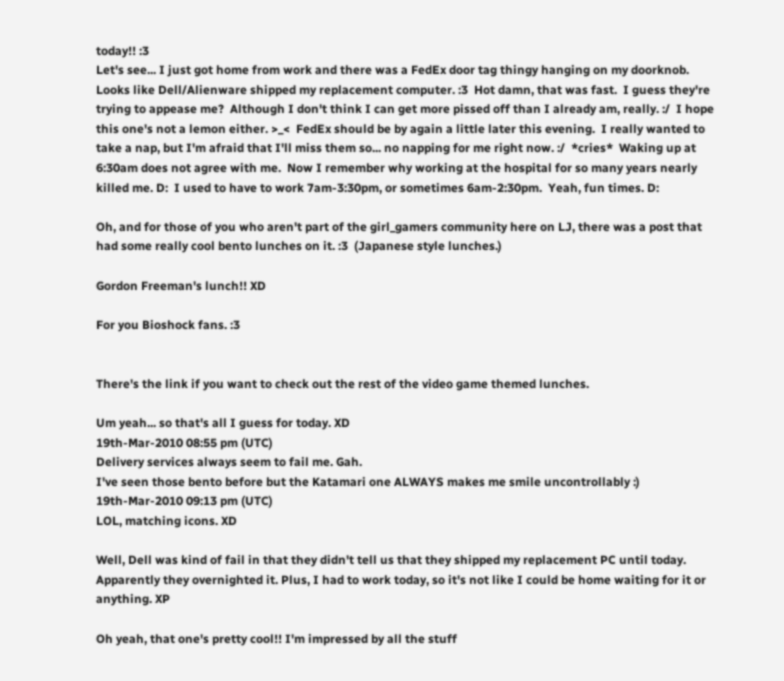today!! :3
Let's see... I just got home from work and there was a FedEx door tag thingy hanging on my doorknob.  Looks like Dell/Alienware shipped my replacement computer. :3  Hot damn, that was fast.  I guess they're trying to appease me?  Although I don't think I can get more pissed off than I already am, really. :/  I hope this one's not a lemon either. >_<  FedEx should be by again a little later this evening.  I really wanted to take a nap, but I'm afraid that I'll miss them so... no napping for me right now. :/  *cries*  Waking up at 6:30am does not agree with me.  Now I remember why working at the hospital for so many years nearly killed me. D:  I used to have to work 7am-3:30pm, or sometimes 6am-2:30pm.  Yeah, fun times. D:

Oh, and for those of you who aren't part of the girl_gamers community here on LJ, there was a post that had some really cool bento lunches on it. :3  (Japanese style lunches.)

Gordon Freeman's lunch!! XD

For you Bioshock fans. :3


There's the link if you want to check out the rest of the video game themed lunches.

Um yeah... so that's all I guess for today. XD
19th-Mar-2010 08:55 pm (UTC)
Delivery services always seem to fail me. Gah.
I've seen those bento before but the Katamari one ALWAYS makes me smile uncontrollably :)
19th-Mar-2010 09:13 pm (UTC)
LOL, matching icons. XD

Well, Dell was kind of fail in that they didn't tell us that they shipped my replacement PC until today. Apparently they overnighted it. Plus, I had to work today, so it's not like I could be home waiting for it or anything. XP

Oh yeah, that one's pretty cool!! I'm impressed by all the stuff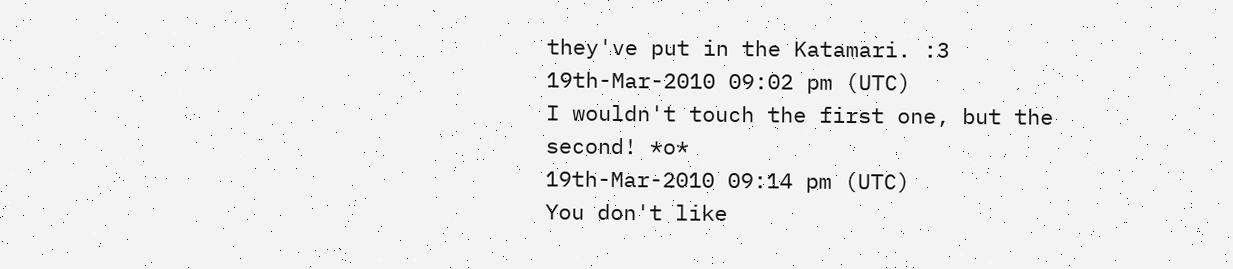they've put in the Katamari. :3
19th-Mar-2010 09:02 pm (UTC)
I wouldn't touch the first one, but the second! *o*
19th-Mar-2010 09:14 pm (UTC)
You don't like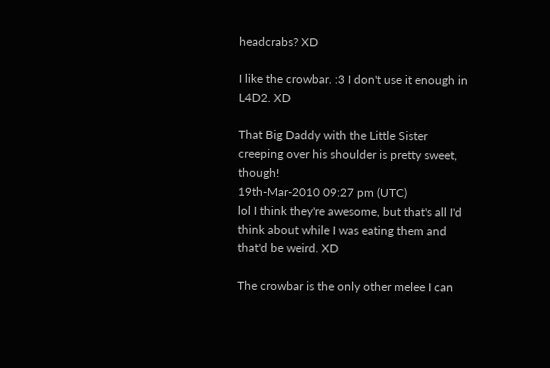headcrabs? XD

I like the crowbar. :3 I don't use it enough in L4D2. XD

That Big Daddy with the Little Sister creeping over his shoulder is pretty sweet, though!
19th-Mar-2010 09:27 pm (UTC)
lol I think they're awesome, but that's all I'd think about while I was eating them and that'd be weird. XD

The crowbar is the only other melee I can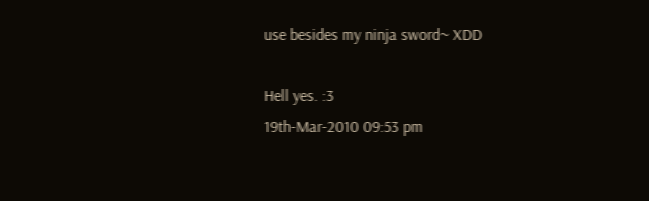use besides my ninja sword~ XDD

Hell yes. :3
19th-Mar-2010 09:53 pm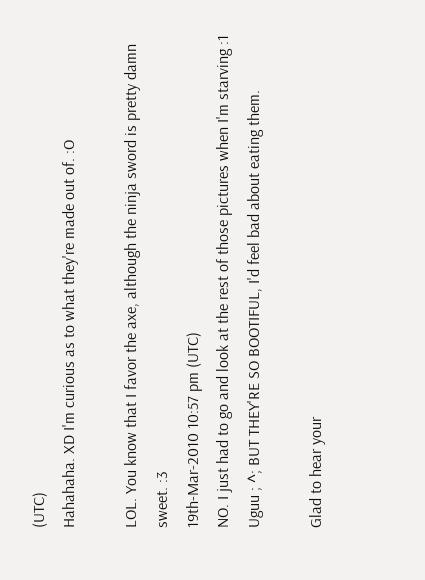(UTC)
Hahahaha. XD I'm curious as to what they're made out of. :O

LOL. You know that I favor the axe, although the ninja sword is pretty damn sweet. :3
19th-Mar-2010 10:57 pm (UTC)
NO. I just had to go and look at the rest of those pictures when I'm starving :1
Uguu ; ^; BUT THEY'RE SO BOOTIFUL, I'd feel bad about eating them.

Glad to hear your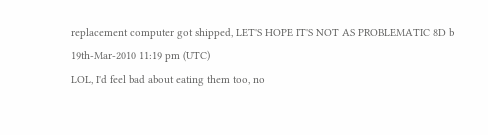replacement computer got shipped, LET'S HOPE IT'S NOT AS PROBLEMATIC 8D b
19th-Mar-2010 11:19 pm (UTC)
LOL, I'd feel bad about eating them too, no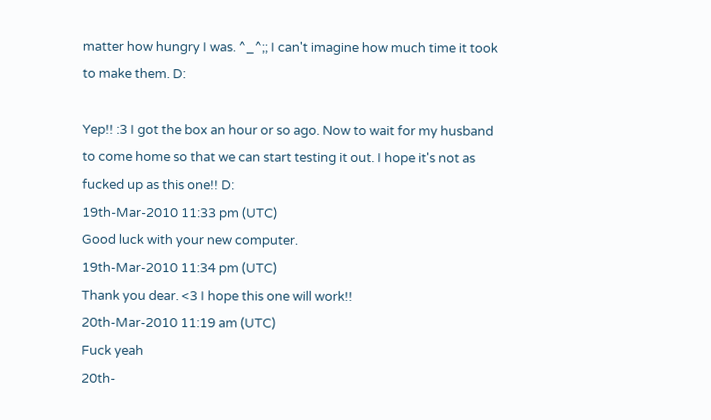matter how hungry I was. ^_^;; I can't imagine how much time it took to make them. D:

Yep!! :3 I got the box an hour or so ago. Now to wait for my husband to come home so that we can start testing it out. I hope it's not as fucked up as this one!! D:
19th-Mar-2010 11:33 pm (UTC)
Good luck with your new computer.
19th-Mar-2010 11:34 pm (UTC)
Thank you dear. <3 I hope this one will work!!
20th-Mar-2010 11:19 am (UTC)
Fuck yeah
20th-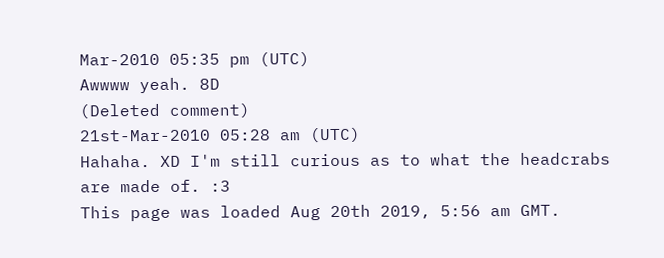Mar-2010 05:35 pm (UTC)
Awwww yeah. 8D
(Deleted comment)
21st-Mar-2010 05:28 am (UTC)
Hahaha. XD I'm still curious as to what the headcrabs are made of. :3
This page was loaded Aug 20th 2019, 5:56 am GMT.